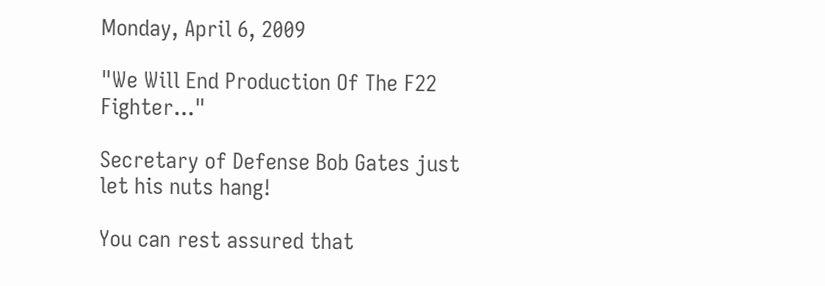Monday, April 6, 2009

"We Will End Production Of The F22 Fighter..."

Secretary of Defense Bob Gates just let his nuts hang!

You can rest assured that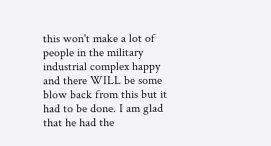this won't make a lot of people in the military industrial complex happy and there WILL be some blow back from this but it had to be done. I am glad that he had the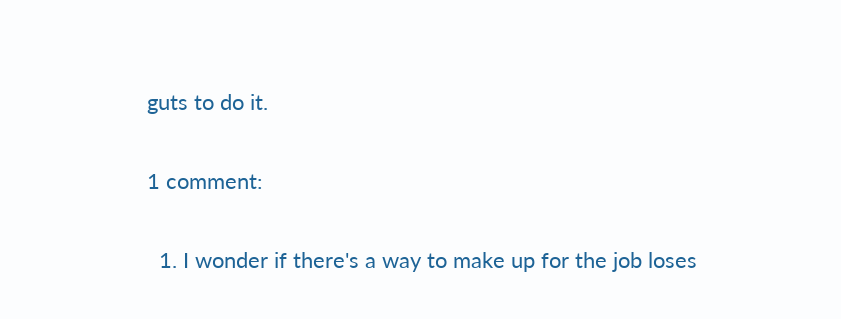guts to do it.

1 comment:

  1. I wonder if there's a way to make up for the job loses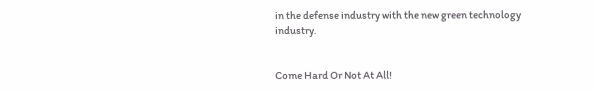in the defense industry with the new green technology industry.


Come Hard Or Not At All!